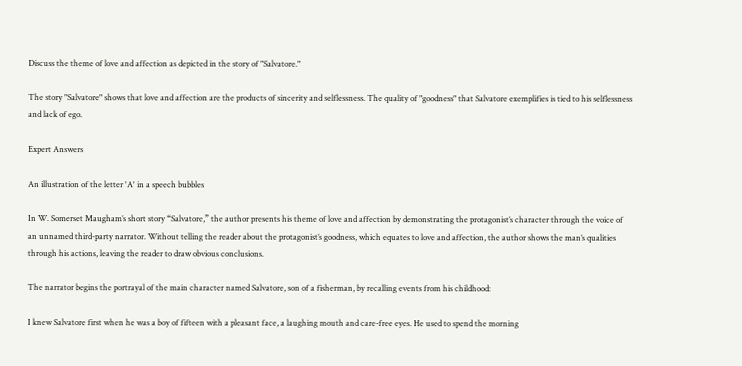Discuss the theme of love and affection as depicted in the story of "Salvatore."

The story "Salvatore" shows that love and affection are the products of sincerity and selflessness. The quality of "goodness" that Salvatore exemplifies is tied to his selflessness and lack of ego.

Expert Answers

An illustration of the letter 'A' in a speech bubbles

In W. Somerset Maugham’s short story “Salvatore,” the author presents his theme of love and affection by demonstrating the protagonist’s character through the voice of an unnamed third-party narrator. Without telling the reader about the protagonist’s goodness, which equates to love and affection, the author shows the man’s qualities through his actions, leaving the reader to draw obvious conclusions.

The narrator begins the portrayal of the main character named Salvatore, son of a fisherman, by recalling events from his childhood:

I knew Salvatore first when he was a boy of fifteen with a pleasant face, a laughing mouth and care-free eyes. He used to spend the morning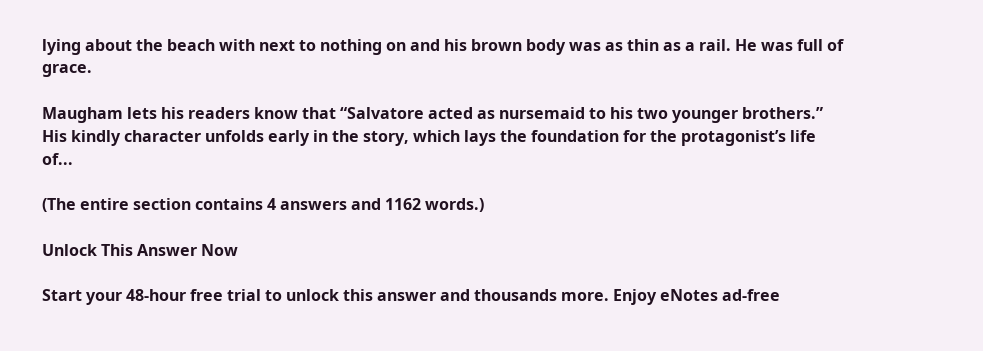lying about the beach with next to nothing on and his brown body was as thin as a rail. He was full of grace.

Maugham lets his readers know that “Salvatore acted as nursemaid to his two younger brothers.” His kindly character unfolds early in the story, which lays the foundation for the protagonist’s life of...

(The entire section contains 4 answers and 1162 words.)

Unlock This Answer Now

Start your 48-hour free trial to unlock this answer and thousands more. Enjoy eNotes ad-free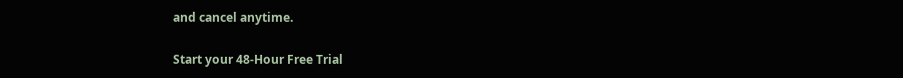and cancel anytime.

Start your 48-Hour Free Trial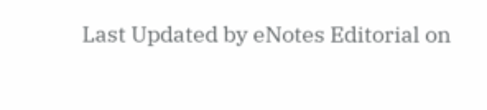Last Updated by eNotes Editorial on